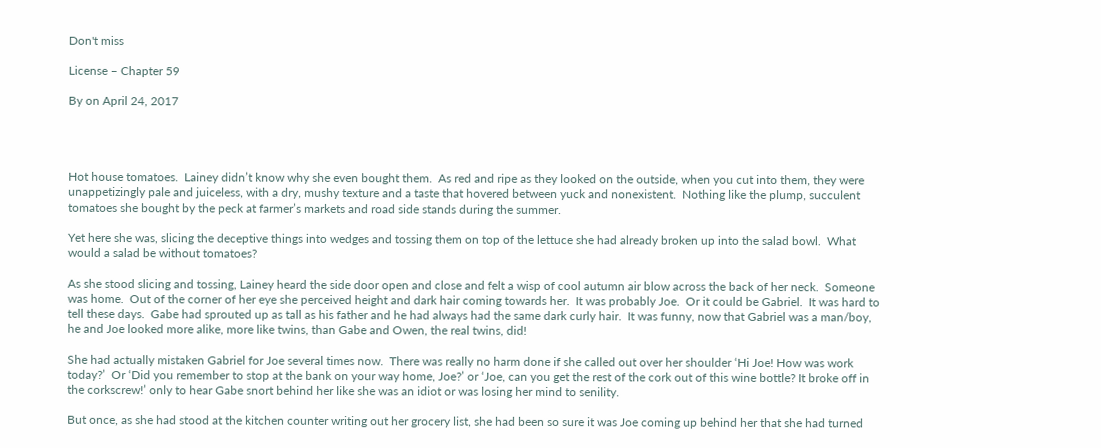Don't miss

License – Chapter 59

By on April 24, 2017




Hot house tomatoes.  Lainey didn’t know why she even bought them.  As red and ripe as they looked on the outside, when you cut into them, they were unappetizingly pale and juiceless, with a dry, mushy texture and a taste that hovered between yuck and nonexistent.  Nothing like the plump, succulent tomatoes she bought by the peck at farmer’s markets and road side stands during the summer.

Yet here she was, slicing the deceptive things into wedges and tossing them on top of the lettuce she had already broken up into the salad bowl.  What would a salad be without tomatoes?

As she stood slicing and tossing, Lainey heard the side door open and close and felt a wisp of cool autumn air blow across the back of her neck.  Someone was home.  Out of the corner of her eye she perceived height and dark hair coming towards her.  It was probably Joe.  Or it could be Gabriel.  It was hard to tell these days.  Gabe had sprouted up as tall as his father and he had always had the same dark curly hair.  It was funny, now that Gabriel was a man/boy, he and Joe looked more alike, more like twins, than Gabe and Owen, the real twins, did!

She had actually mistaken Gabriel for Joe several times now.  There was really no harm done if she called out over her shoulder ‘Hi Joe! How was work today?’  Or ‘Did you remember to stop at the bank on your way home, Joe?’ or ‘Joe, can you get the rest of the cork out of this wine bottle? It broke off in the corkscrew!’ only to hear Gabe snort behind her like she was an idiot or was losing her mind to senility.

But once, as she had stood at the kitchen counter writing out her grocery list, she had been so sure it was Joe coming up behind her that she had turned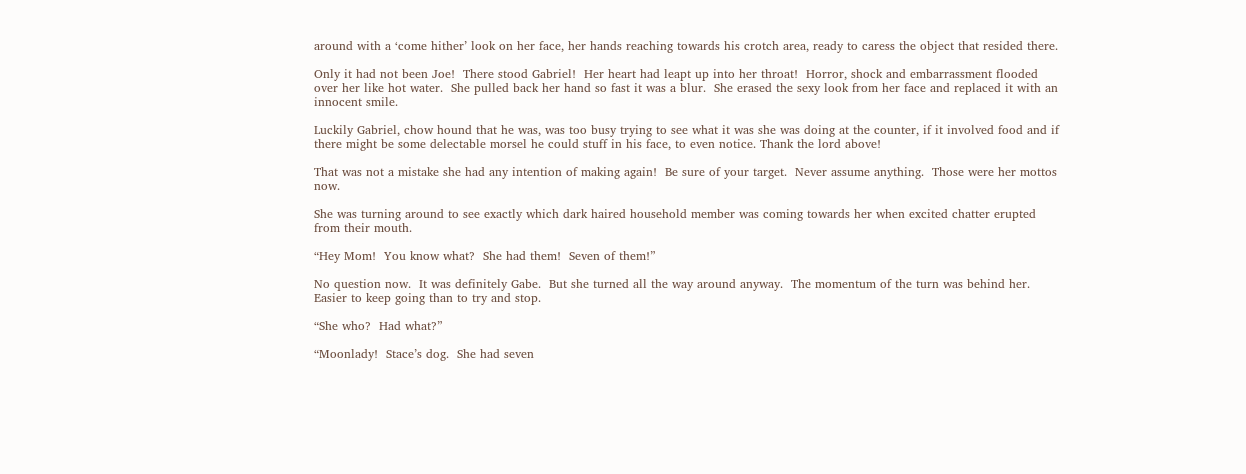around with a ‘come hither’ look on her face, her hands reaching towards his crotch area, ready to caress the object that resided there.

Only it had not been Joe!  There stood Gabriel!  Her heart had leapt up into her throat!  Horror, shock and embarrassment flooded over her like hot water.  She pulled back her hand so fast it was a blur.  She erased the sexy look from her face and replaced it with an innocent smile.

Luckily Gabriel, chow hound that he was, was too busy trying to see what it was she was doing at the counter, if it involved food and if there might be some delectable morsel he could stuff in his face, to even notice. Thank the lord above!

That was not a mistake she had any intention of making again!  Be sure of your target.  Never assume anything.  Those were her mottos now.

She was turning around to see exactly which dark haired household member was coming towards her when excited chatter erupted from their mouth.

“Hey Mom!  You know what?  She had them!  Seven of them!”

No question now.  It was definitely Gabe.  But she turned all the way around anyway.  The momentum of the turn was behind her.  Easier to keep going than to try and stop.

“She who?  Had what?”

“Moonlady!  Stace’s dog.  She had seven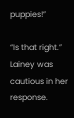puppies!”

“Is that right.”  Lainey was cautious in her response.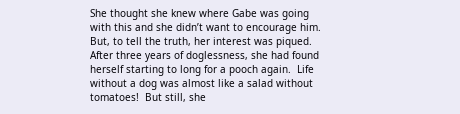She thought she knew where Gabe was going with this and she didn’t want to encourage him.  But, to tell the truth, her interest was piqued. After three years of doglessness, she had found herself starting to long for a pooch again.  Life without a dog was almost like a salad without tomatoes!  But still, she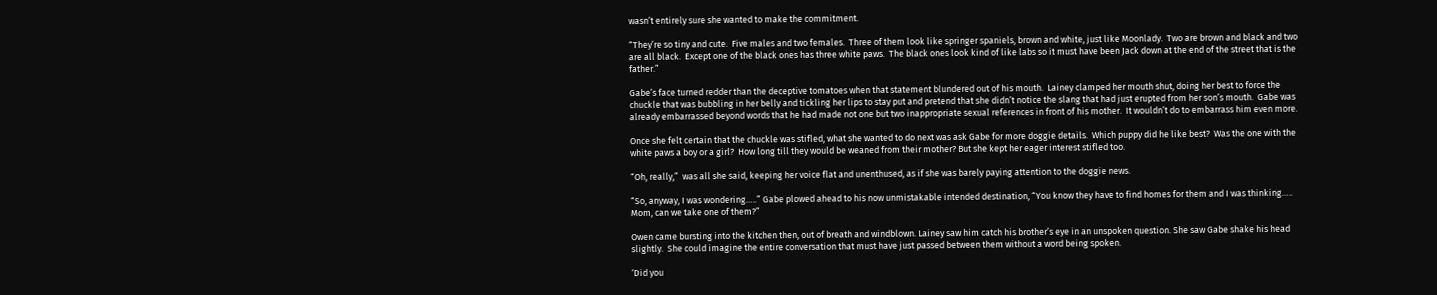wasn’t entirely sure she wanted to make the commitment.

“They’re so tiny and cute.  Five males and two females.  Three of them look like springer spaniels, brown and white, just like Moonlady.  Two are brown and black and two are all black.  Except one of the black ones has three white paws.  The black ones look kind of like labs so it must have been Jack down at the end of the street that is the father.”

Gabe’s face turned redder than the deceptive tomatoes when that statement blundered out of his mouth.  Lainey clamped her mouth shut, doing her best to force the chuckle that was bubbling in her belly and tickling her lips to stay put and pretend that she didn’t notice the slang that had just erupted from her son’s mouth.  Gabe was already embarrassed beyond words that he had made not one but two inappropriate sexual references in front of his mother.  It wouldn’t do to embarrass him even more.

Once she felt certain that the chuckle was stifled, what she wanted to do next was ask Gabe for more doggie details.  Which puppy did he like best?  Was the one with the white paws a boy or a girl?  How long till they would be weaned from their mother? But she kept her eager interest stifled too.

“Oh, really,”  was all she said, keeping her voice flat and unenthused, as if she was barely paying attention to the doggie news.

“So, anyway, I was wondering…..” Gabe plowed ahead to his now unmistakable intended destination, “You know they have to find homes for them and I was thinking….. Mom, can we take one of them?”

Owen came bursting into the kitchen then, out of breath and windblown. Lainey saw him catch his brother’s eye in an unspoken question. She saw Gabe shake his head slightly.  She could imagine the entire conversation that must have just passed between them without a word being spoken.

‘Did you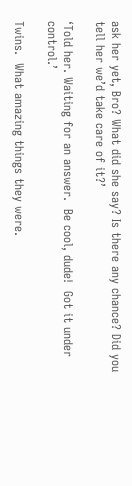ask her yet, Bro? What did she say? Is there any chance? Did you tell her we’d take care of it?’

‘Told her. Waiting for an answer.  Be cool, dude!  Got it under control.’

Twins.  What amazing things they were.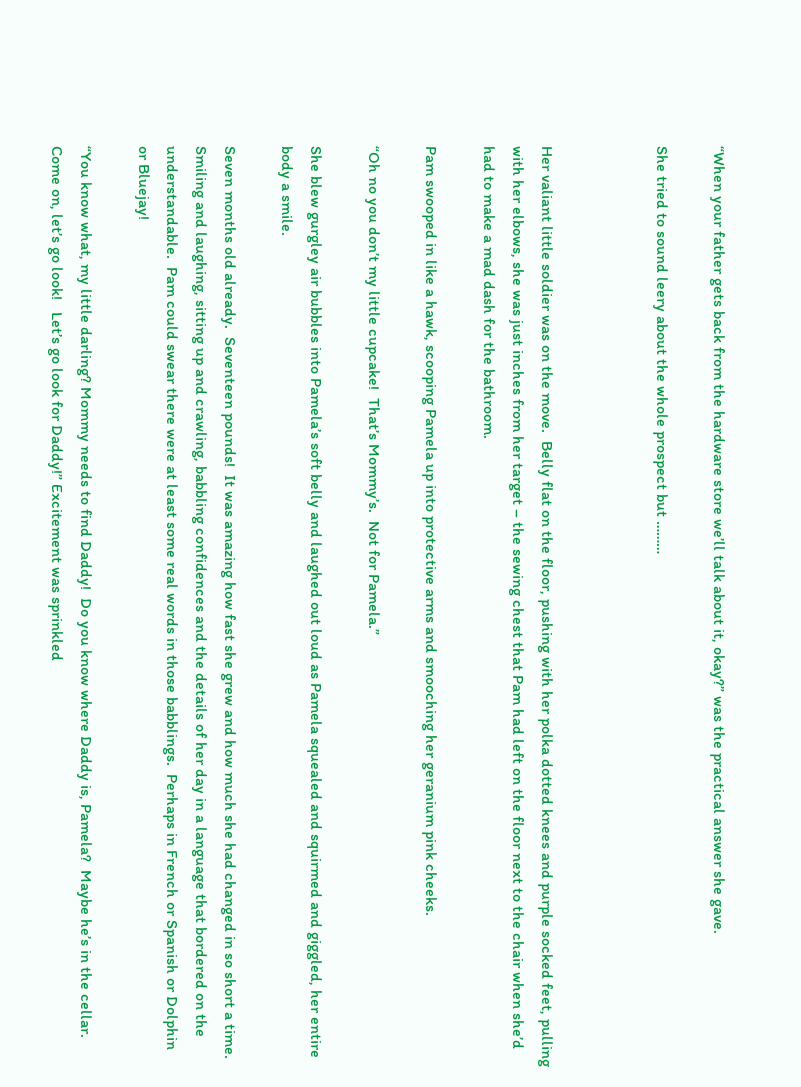“When your father gets back from the hardware store we’ll talk about it, okay?” was the practical answer she gave.

She tried to sound leery about the whole prospect but ………



Her valiant little soldier was on the move.  Belly flat on the floor, pushing with her polka dotted knees and purple socked feet, pulling with her elbows, she was just inches from her target – the sewing chest that Pam had left on the floor next to the chair when she’d had to make a mad dash for the bathroom.

Pam swooped in like a hawk, scooping Pamela up into protective arms and smooching her geranium pink cheeks.

“Oh no you don’t my little cupcake!  That’s Mommy’s.  Not for Pamela.”

She blew gurgley air bubbles into Pamela’s soft belly and laughed out loud as Pamela squealed and squirmed and giggled, her entire body a smile.

Seven months old already.  Seventeen pounds!  It was amazing how fast she grew and how much she had changed in so short a time.  Smiling and laughing, sitting up and crawling, babbling confidences and the details of her day in a language that bordered on the understandable.  Pam could swear there were at least some real words in those babblings.  Perhaps in French or Spanish or Dolphin or Bluejay!

“You know what, my little darling? Mommy needs to find Daddy!  Do you know where Daddy is, Pamela?  Maybe he’s in the cellar.  Come on, let’s go look!   Let’s go look for Daddy!” Excitement was sprinkled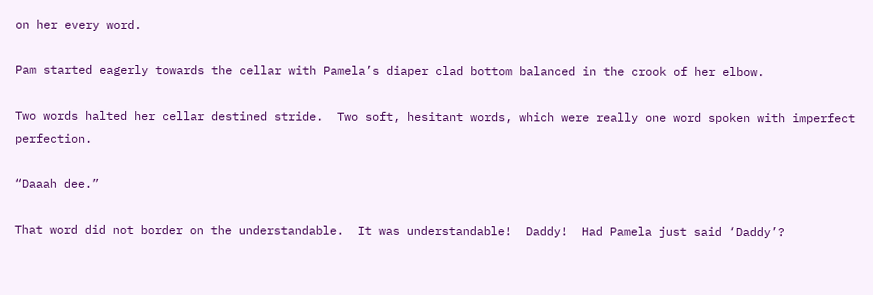on her every word.

Pam started eagerly towards the cellar with Pamela’s diaper clad bottom balanced in the crook of her elbow.

Two words halted her cellar destined stride.  Two soft, hesitant words, which were really one word spoken with imperfect perfection.

“Daaah dee.”

That word did not border on the understandable.  It was understandable!  Daddy!  Had Pamela just said ‘Daddy’?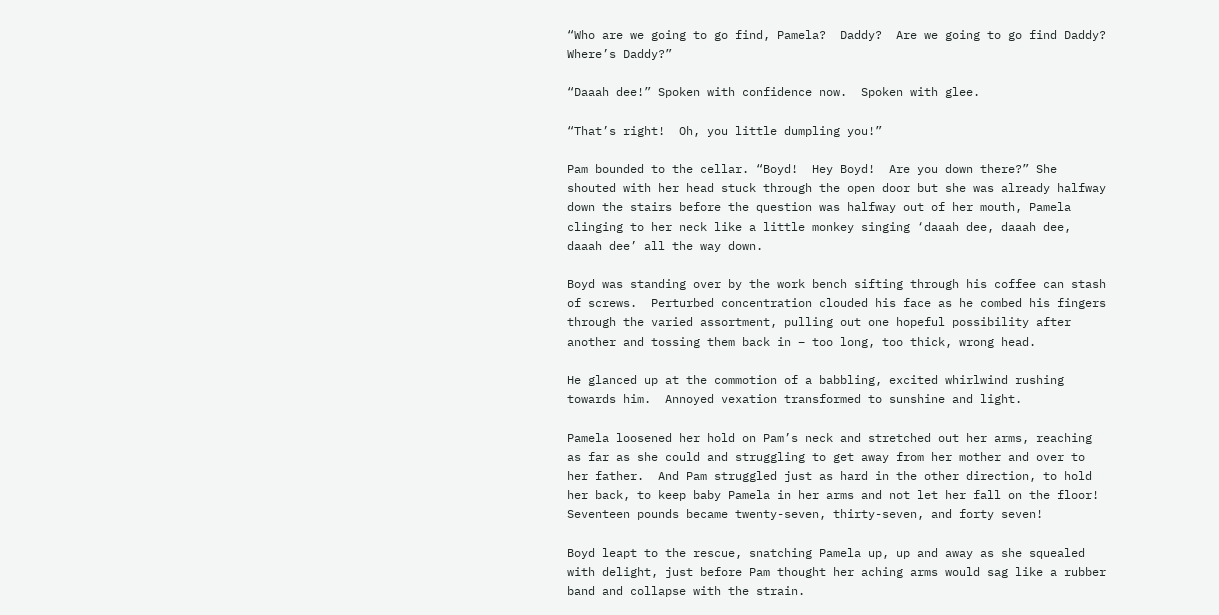“Who are we going to go find, Pamela?  Daddy?  Are we going to go find Daddy? Where’s Daddy?”

“Daaah dee!” Spoken with confidence now.  Spoken with glee.

“That’s right!  Oh, you little dumpling you!”

Pam bounded to the cellar. “Boyd!  Hey Boyd!  Are you down there?” She shouted with her head stuck through the open door but she was already halfway down the stairs before the question was halfway out of her mouth, Pamela clinging to her neck like a little monkey singing ‘daaah dee, daaah dee, daaah dee’ all the way down.

Boyd was standing over by the work bench sifting through his coffee can stash of screws.  Perturbed concentration clouded his face as he combed his fingers through the varied assortment, pulling out one hopeful possibility after another and tossing them back in – too long, too thick, wrong head.

He glanced up at the commotion of a babbling, excited whirlwind rushing towards him.  Annoyed vexation transformed to sunshine and light.

Pamela loosened her hold on Pam’s neck and stretched out her arms, reaching as far as she could and struggling to get away from her mother and over to her father.  And Pam struggled just as hard in the other direction, to hold her back, to keep baby Pamela in her arms and not let her fall on the floor! Seventeen pounds became twenty-seven, thirty-seven, and forty seven!

Boyd leapt to the rescue, snatching Pamela up, up and away as she squealed with delight, just before Pam thought her aching arms would sag like a rubber band and collapse with the strain.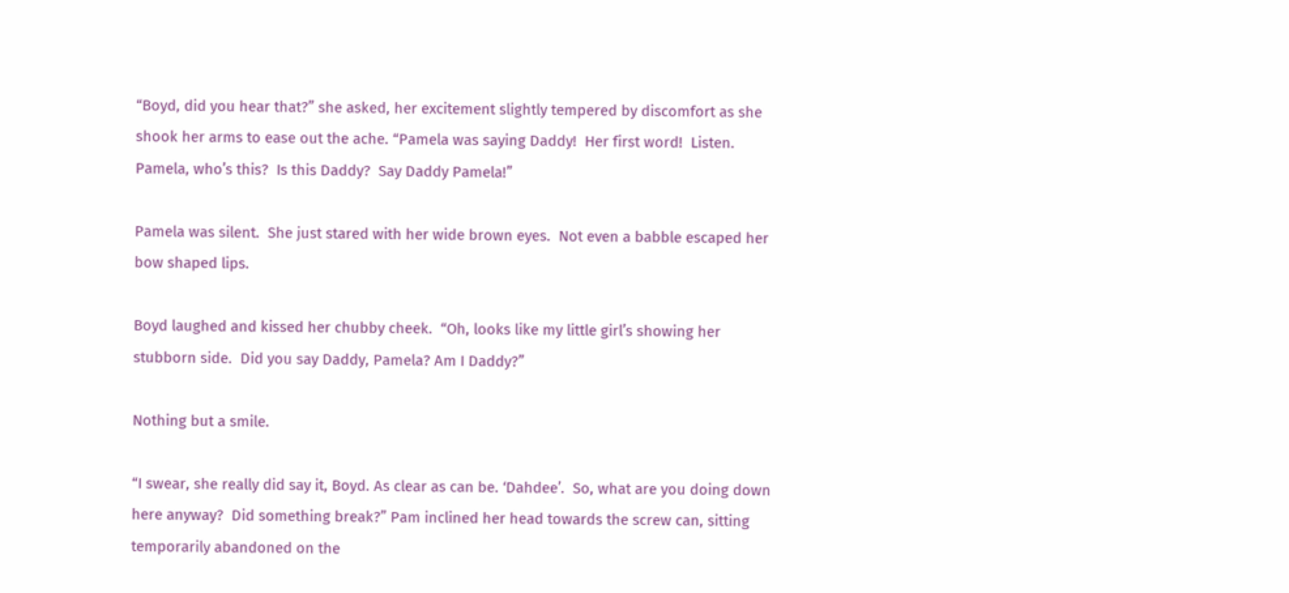“Boyd, did you hear that?” she asked, her excitement slightly tempered by discomfort as she shook her arms to ease out the ache. “Pamela was saying Daddy!  Her first word!  Listen.  Pamela, who’s this?  Is this Daddy?  Say Daddy Pamela!”

Pamela was silent.  She just stared with her wide brown eyes.  Not even a babble escaped her bow shaped lips.

Boyd laughed and kissed her chubby cheek.  “Oh, looks like my little girl’s showing her stubborn side.  Did you say Daddy, Pamela? Am I Daddy?”

Nothing but a smile.

“I swear, she really did say it, Boyd. As clear as can be. ‘Dahdee’.  So, what are you doing down here anyway?  Did something break?” Pam inclined her head towards the screw can, sitting temporarily abandoned on the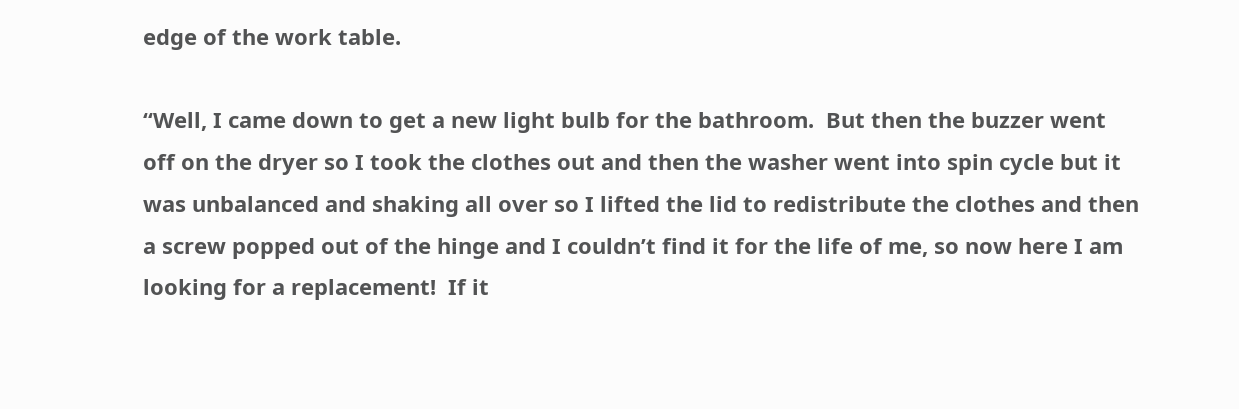edge of the work table.

“Well, I came down to get a new light bulb for the bathroom.  But then the buzzer went off on the dryer so I took the clothes out and then the washer went into spin cycle but it was unbalanced and shaking all over so I lifted the lid to redistribute the clothes and then a screw popped out of the hinge and I couldn’t find it for the life of me, so now here I am looking for a replacement!  If it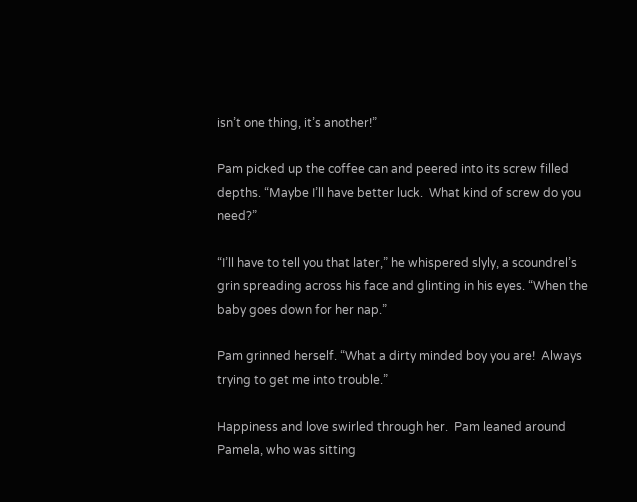isn’t one thing, it’s another!”

Pam picked up the coffee can and peered into its screw filled depths. “Maybe I’ll have better luck.  What kind of screw do you need?”

“I’ll have to tell you that later,” he whispered slyly, a scoundrel’s grin spreading across his face and glinting in his eyes. “When the baby goes down for her nap.”

Pam grinned herself. “What a dirty minded boy you are!  Always trying to get me into trouble.”

Happiness and love swirled through her.  Pam leaned around Pamela, who was sitting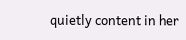quietly content in her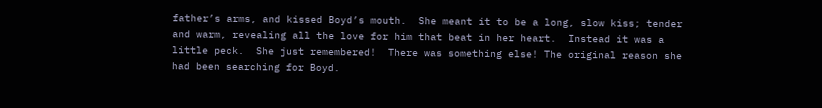father’s arms, and kissed Boyd’s mouth.  She meant it to be a long, slow kiss; tender and warm, revealing all the love for him that beat in her heart.  Instead it was a little peck.  She just remembered!  There was something else! The original reason she had been searching for Boyd.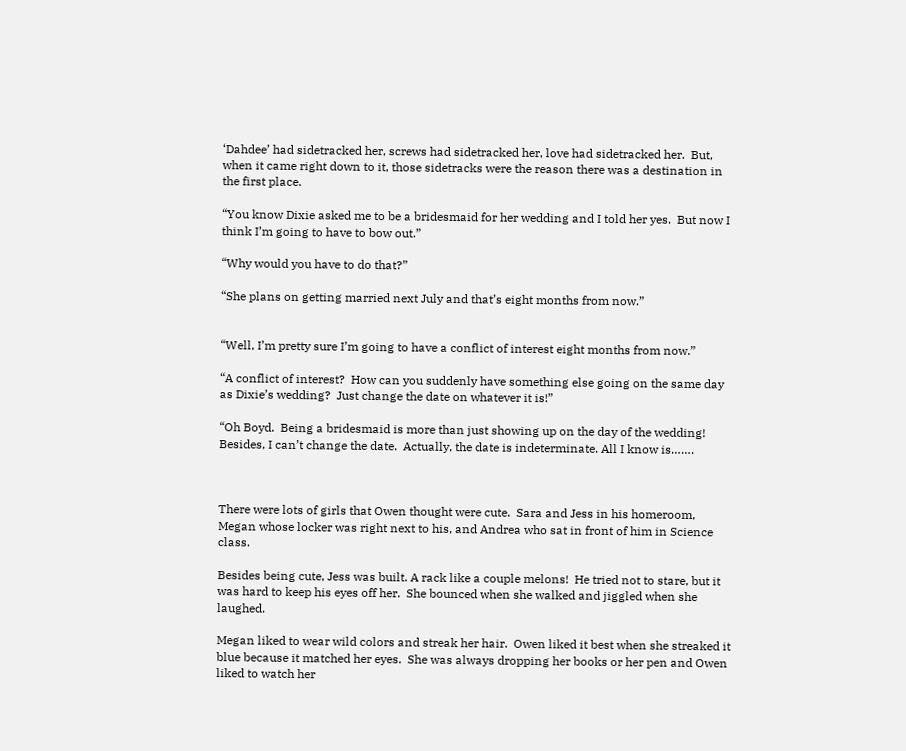‘Dahdee’ had sidetracked her, screws had sidetracked her, love had sidetracked her.  But, when it came right down to it, those sidetracks were the reason there was a destination in the first place.

“You know Dixie asked me to be a bridesmaid for her wedding and I told her yes.  But now I think I’m going to have to bow out.”

“Why would you have to do that?”

“She plans on getting married next July and that’s eight months from now.”


“Well, I’m pretty sure I’m going to have a conflict of interest eight months from now.”

“A conflict of interest?  How can you suddenly have something else going on the same day as Dixie’s wedding?  Just change the date on whatever it is!”

“Oh Boyd.  Being a bridesmaid is more than just showing up on the day of the wedding!  Besides, I can’t change the date.  Actually, the date is indeterminate. All I know is…….



There were lots of girls that Owen thought were cute.  Sara and Jess in his homeroom, Megan whose locker was right next to his, and Andrea who sat in front of him in Science class.

Besides being cute, Jess was built. A rack like a couple melons!  He tried not to stare, but it was hard to keep his eyes off her.  She bounced when she walked and jiggled when she laughed.

Megan liked to wear wild colors and streak her hair.  Owen liked it best when she streaked it blue because it matched her eyes.  She was always dropping her books or her pen and Owen liked to watch her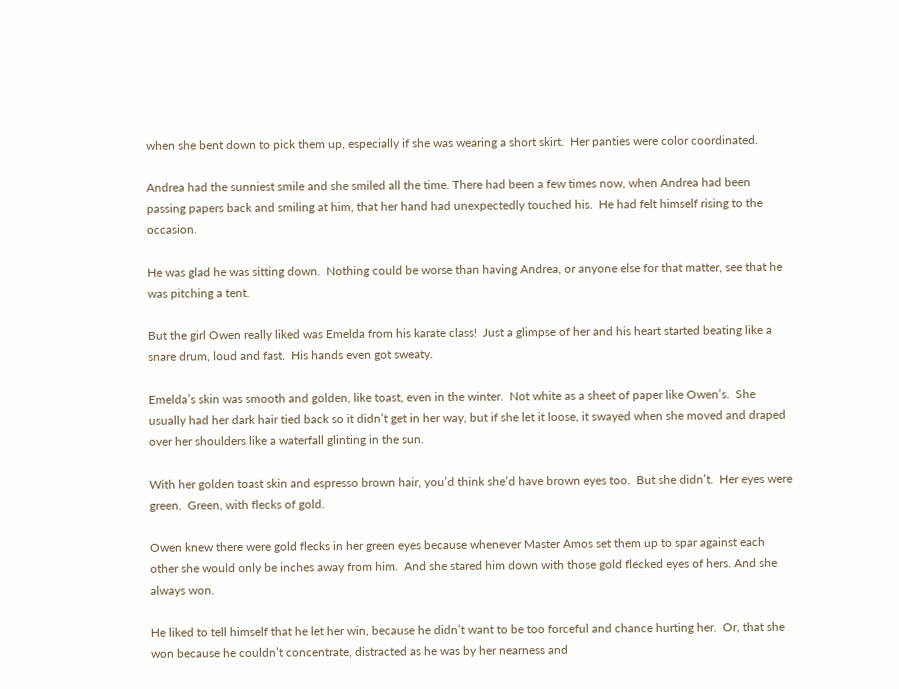when she bent down to pick them up, especially if she was wearing a short skirt.  Her panties were color coordinated.

Andrea had the sunniest smile and she smiled all the time. There had been a few times now, when Andrea had been passing papers back and smiling at him, that her hand had unexpectedly touched his.  He had felt himself rising to the occasion.

He was glad he was sitting down.  Nothing could be worse than having Andrea, or anyone else for that matter, see that he was pitching a tent.

But the girl Owen really liked was Emelda from his karate class!  Just a glimpse of her and his heart started beating like a snare drum, loud and fast.  His hands even got sweaty.

Emelda’s skin was smooth and golden, like toast, even in the winter.  Not white as a sheet of paper like Owen’s.  She usually had her dark hair tied back so it didn’t get in her way, but if she let it loose, it swayed when she moved and draped over her shoulders like a waterfall glinting in the sun.

With her golden toast skin and espresso brown hair, you’d think she’d have brown eyes too.  But she didn’t.  Her eyes were green.  Green, with flecks of gold.

Owen knew there were gold flecks in her green eyes because whenever Master Amos set them up to spar against each other she would only be inches away from him.  And she stared him down with those gold flecked eyes of hers. And she always won.

He liked to tell himself that he let her win, because he didn’t want to be too forceful and chance hurting her.  Or, that she won because he couldn’t concentrate, distracted as he was by her nearness and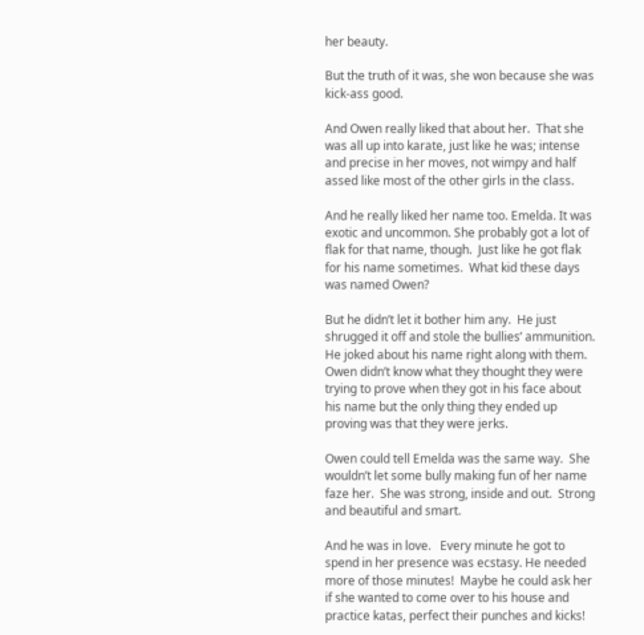her beauty.

But the truth of it was, she won because she was kick-ass good.

And Owen really liked that about her.  That she was all up into karate, just like he was; intense and precise in her moves, not wimpy and half assed like most of the other girls in the class.

And he really liked her name too. Emelda. It was exotic and uncommon. She probably got a lot of flak for that name, though.  Just like he got flak for his name sometimes.  What kid these days was named Owen?

But he didn’t let it bother him any.  He just shrugged it off and stole the bullies’ ammunition.  He joked about his name right along with them.  Owen didn’t know what they thought they were trying to prove when they got in his face about his name but the only thing they ended up proving was that they were jerks.

Owen could tell Emelda was the same way.  She wouldn’t let some bully making fun of her name faze her.  She was strong, inside and out.  Strong and beautiful and smart.

And he was in love.   Every minute he got to spend in her presence was ecstasy. He needed more of those minutes!  Maybe he could ask her if she wanted to come over to his house and practice katas, perfect their punches and kicks!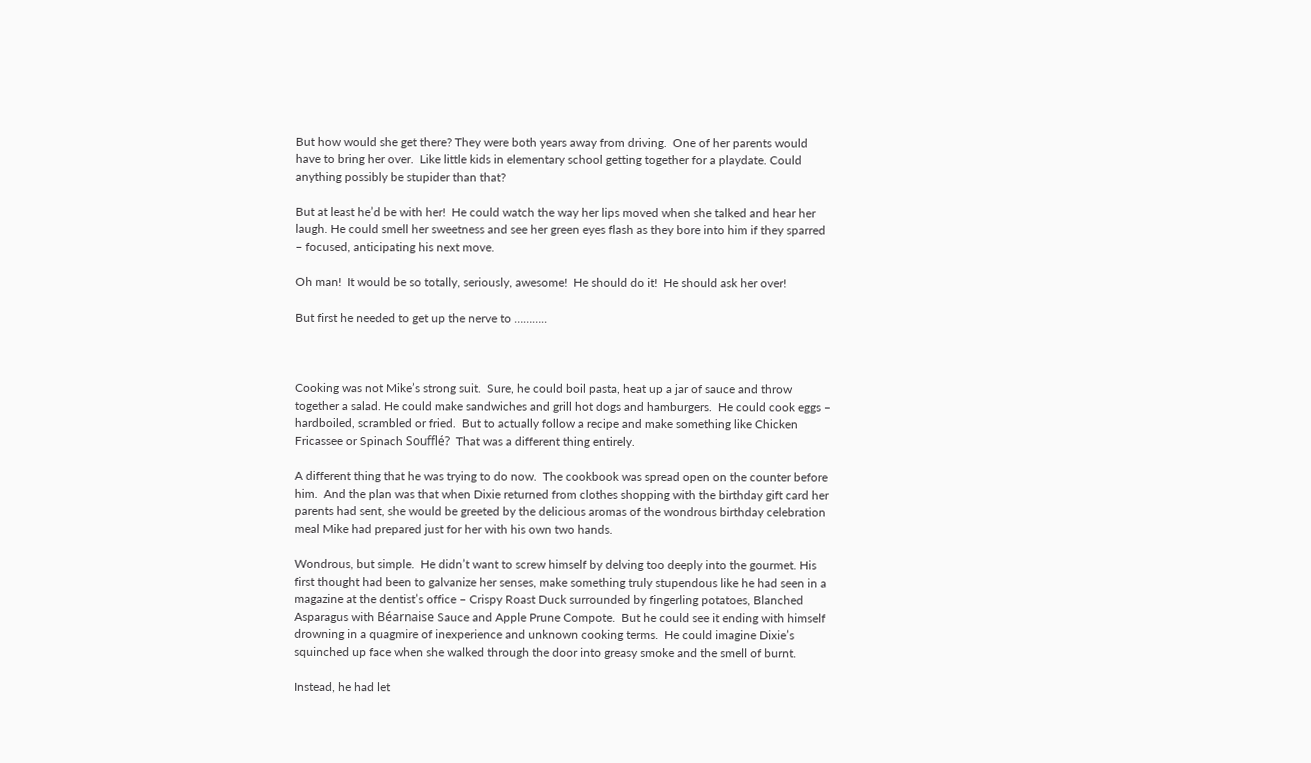But how would she get there? They were both years away from driving.  One of her parents would have to bring her over.  Like little kids in elementary school getting together for a playdate. Could anything possibly be stupider than that?

But at least he’d be with her!  He could watch the way her lips moved when she talked and hear her laugh. He could smell her sweetness and see her green eyes flash as they bore into him if they sparred – focused, anticipating his next move.

Oh man!  It would be so totally, seriously, awesome!  He should do it!  He should ask her over!

But first he needed to get up the nerve to ………..



Cooking was not Mike’s strong suit.  Sure, he could boil pasta, heat up a jar of sauce and throw together a salad. He could make sandwiches and grill hot dogs and hamburgers.  He could cook eggs – hardboiled, scrambled or fried.  But to actually follow a recipe and make something like Chicken Fricassee or Spinach Soufflé?  That was a different thing entirely.

A different thing that he was trying to do now.  The cookbook was spread open on the counter before him.  And the plan was that when Dixie returned from clothes shopping with the birthday gift card her parents had sent, she would be greeted by the delicious aromas of the wondrous birthday celebration meal Mike had prepared just for her with his own two hands.

Wondrous, but simple.  He didn’t want to screw himself by delving too deeply into the gourmet. His first thought had been to galvanize her senses, make something truly stupendous like he had seen in a magazine at the dentist’s office – Crispy Roast Duck surrounded by fingerling potatoes, Blanched Asparagus with Béarnaise Sauce and Apple Prune Compote.  But he could see it ending with himself drowning in a quagmire of inexperience and unknown cooking terms.  He could imagine Dixie’s squinched up face when she walked through the door into greasy smoke and the smell of burnt.

Instead, he had let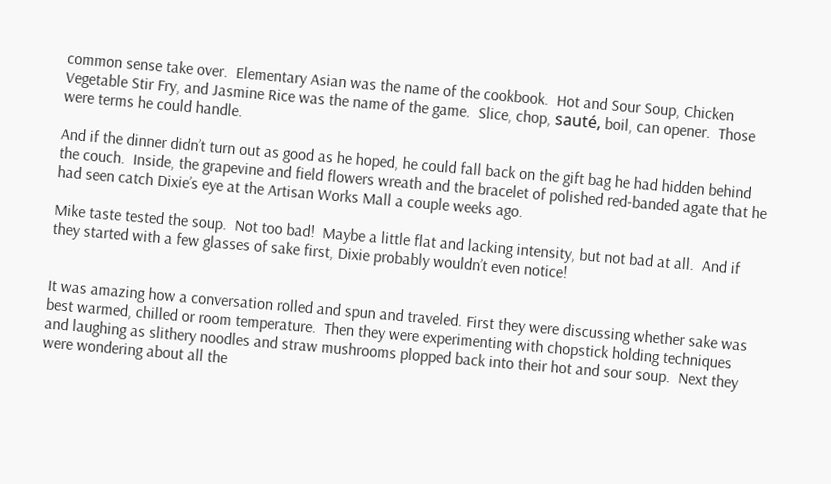common sense take over.  Elementary Asian was the name of the cookbook.  Hot and Sour Soup, Chicken Vegetable Stir Fry, and Jasmine Rice was the name of the game.  Slice, chop, sauté, boil, can opener.  Those were terms he could handle.

And if the dinner didn’t turn out as good as he hoped, he could fall back on the gift bag he had hidden behind the couch.  Inside, the grapevine and field flowers wreath and the bracelet of polished red-banded agate that he had seen catch Dixie’s eye at the Artisan Works Mall a couple weeks ago.

Mike taste tested the soup.  Not too bad!  Maybe a little flat and lacking intensity, but not bad at all.  And if they started with a few glasses of sake first, Dixie probably wouldn’t even notice!


It was amazing how a conversation rolled and spun and traveled. First they were discussing whether sake was best warmed, chilled or room temperature.  Then they were experimenting with chopstick holding techniques and laughing as slithery noodles and straw mushrooms plopped back into their hot and sour soup.  Next they were wondering about all the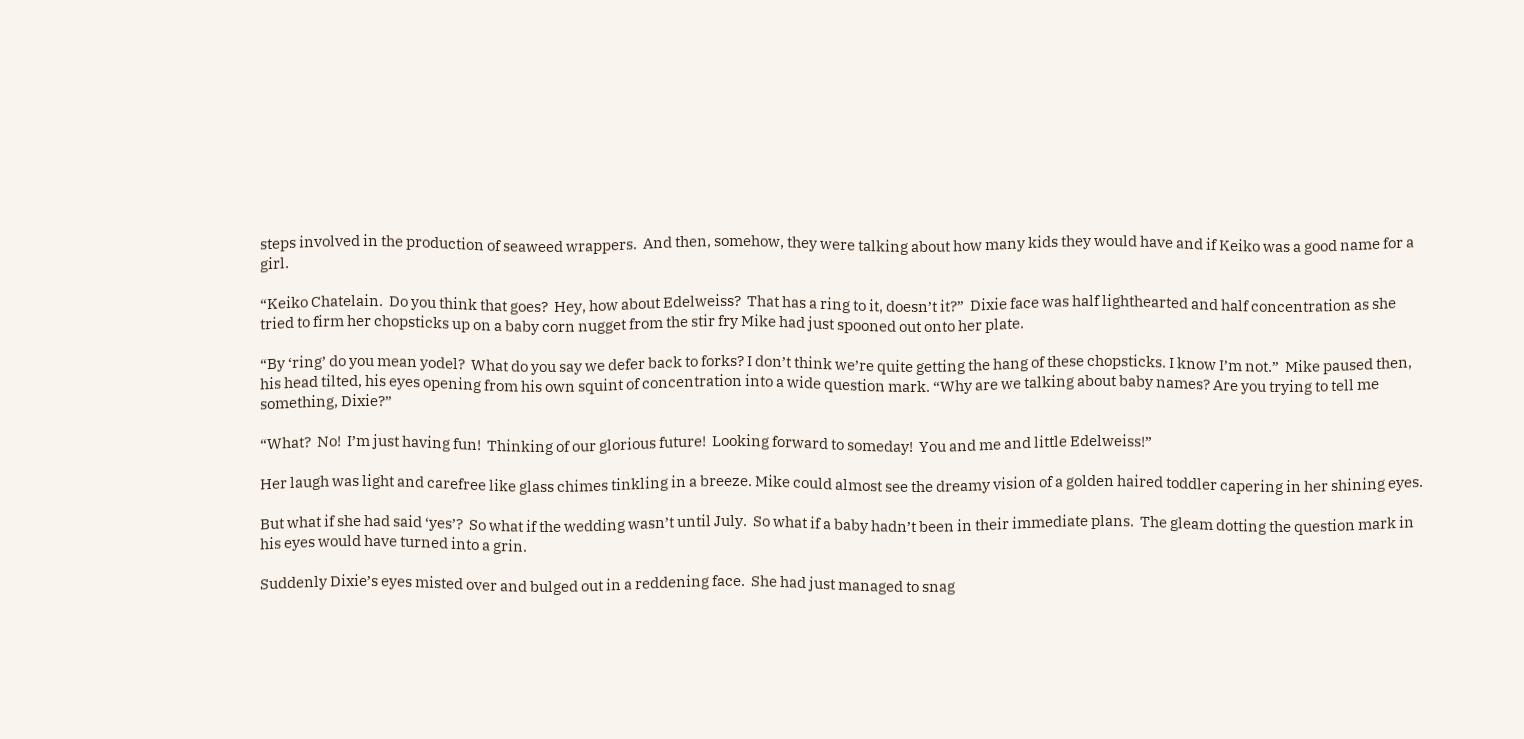steps involved in the production of seaweed wrappers.  And then, somehow, they were talking about how many kids they would have and if Keiko was a good name for a girl.

“Keiko Chatelain.  Do you think that goes?  Hey, how about Edelweiss?  That has a ring to it, doesn’t it?”  Dixie face was half lighthearted and half concentration as she tried to firm her chopsticks up on a baby corn nugget from the stir fry Mike had just spooned out onto her plate.

“By ‘ring’ do you mean yodel?  What do you say we defer back to forks? I don’t think we’re quite getting the hang of these chopsticks. I know I’m not.”  Mike paused then, his head tilted, his eyes opening from his own squint of concentration into a wide question mark. “Why are we talking about baby names? Are you trying to tell me something, Dixie?”

“What?  No!  I’m just having fun!  Thinking of our glorious future!  Looking forward to someday!  You and me and little Edelweiss!”

Her laugh was light and carefree like glass chimes tinkling in a breeze. Mike could almost see the dreamy vision of a golden haired toddler capering in her shining eyes.

But what if she had said ‘yes’?  So what if the wedding wasn’t until July.  So what if a baby hadn’t been in their immediate plans.  The gleam dotting the question mark in his eyes would have turned into a grin.

Suddenly Dixie’s eyes misted over and bulged out in a reddening face.  She had just managed to snag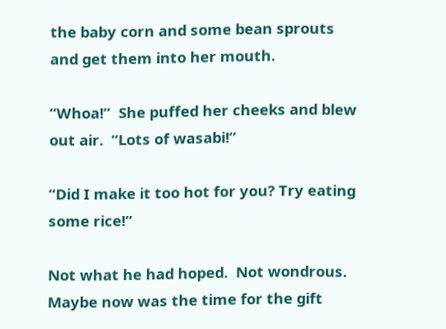the baby corn and some bean sprouts and get them into her mouth.

“Whoa!”  She puffed her cheeks and blew out air.  “Lots of wasabi!”

“Did I make it too hot for you? Try eating some rice!”

Not what he had hoped.  Not wondrous.  Maybe now was the time for the gift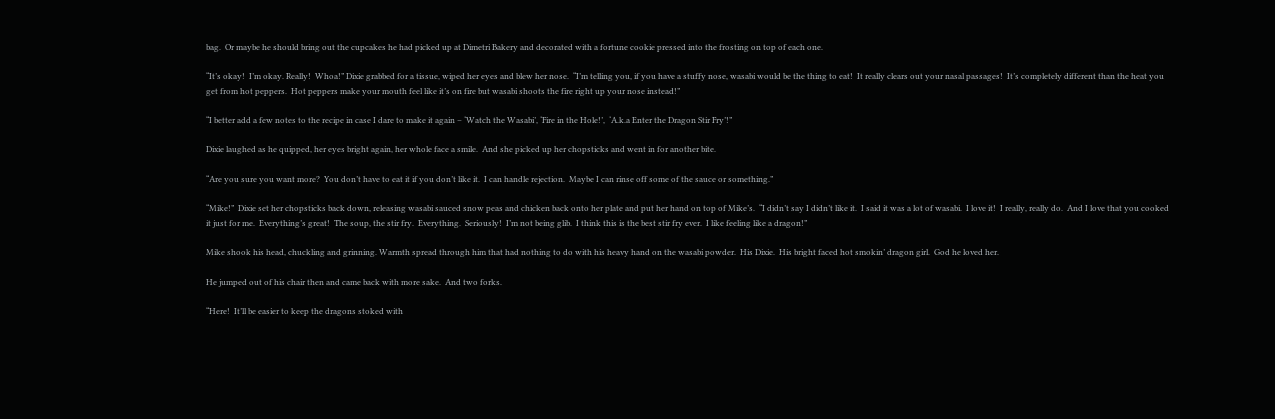bag.  Or maybe he should bring out the cupcakes he had picked up at Dimetri Bakery and decorated with a fortune cookie pressed into the frosting on top of each one.

“It’s okay!  I’m okay. Really!  Whoa!” Dixie grabbed for a tissue, wiped her eyes and blew her nose.  “I’m telling you, if you have a stuffy nose, wasabi would be the thing to eat!  It really clears out your nasal passages!  It’s completely different than the heat you get from hot peppers.  Hot peppers make your mouth feel like it’s on fire but wasabi shoots the fire right up your nose instead!”

“I better add a few notes to the recipe in case I dare to make it again – ‘Watch the Wasabi’, ‘Fire in the Hole!’,  ‘A.k.a Enter the Dragon Stir Fry’!”

Dixie laughed as he quipped, her eyes bright again, her whole face a smile.  And she picked up her chopsticks and went in for another bite.

“Are you sure you want more?  You don’t have to eat it if you don’t like it.  I can handle rejection.  Maybe I can rinse off some of the sauce or something.”

“Mike!”  Dixie set her chopsticks back down, releasing wasabi sauced snow peas and chicken back onto her plate and put her hand on top of Mike’s.  “I didn’t say I didn’t like it.  I said it was a lot of wasabi.  I love it!  I really, really do.  And I love that you cooked it just for me.  Everything’s great!  The soup, the stir fry.  Everything.  Seriously!  I’m not being glib.  I think this is the best stir fry ever.  I like feeling like a dragon!”

Mike shook his head, chuckling and grinning. Warmth spread through him that had nothing to do with his heavy hand on the wasabi powder.  His Dixie.  His bright faced hot smokin’ dragon girl.  God he loved her.

He jumped out of his chair then and came back with more sake.  And two forks.

“Here!  It’ll be easier to keep the dragons stoked with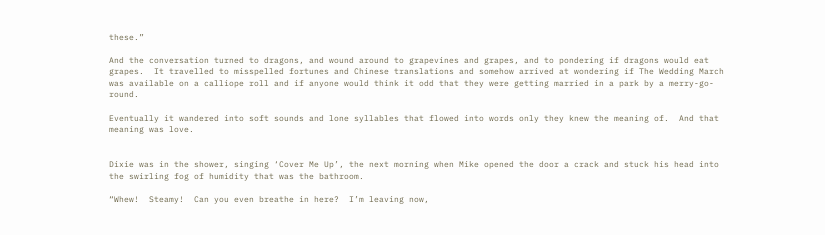these.”

And the conversation turned to dragons, and wound around to grapevines and grapes, and to pondering if dragons would eat grapes.  It travelled to misspelled fortunes and Chinese translations and somehow arrived at wondering if The Wedding March was available on a calliope roll and if anyone would think it odd that they were getting married in a park by a merry-go-round.

Eventually it wandered into soft sounds and lone syllables that flowed into words only they knew the meaning of.  And that meaning was love.


Dixie was in the shower, singing ‘Cover Me Up’, the next morning when Mike opened the door a crack and stuck his head into the swirling fog of humidity that was the bathroom.

“Whew!  Steamy!  Can you even breathe in here?  I’m leaving now,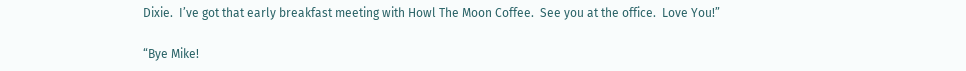Dixie.  I’ve got that early breakfast meeting with Howl The Moon Coffee.  See you at the office.  Love You!”

“Bye Mike!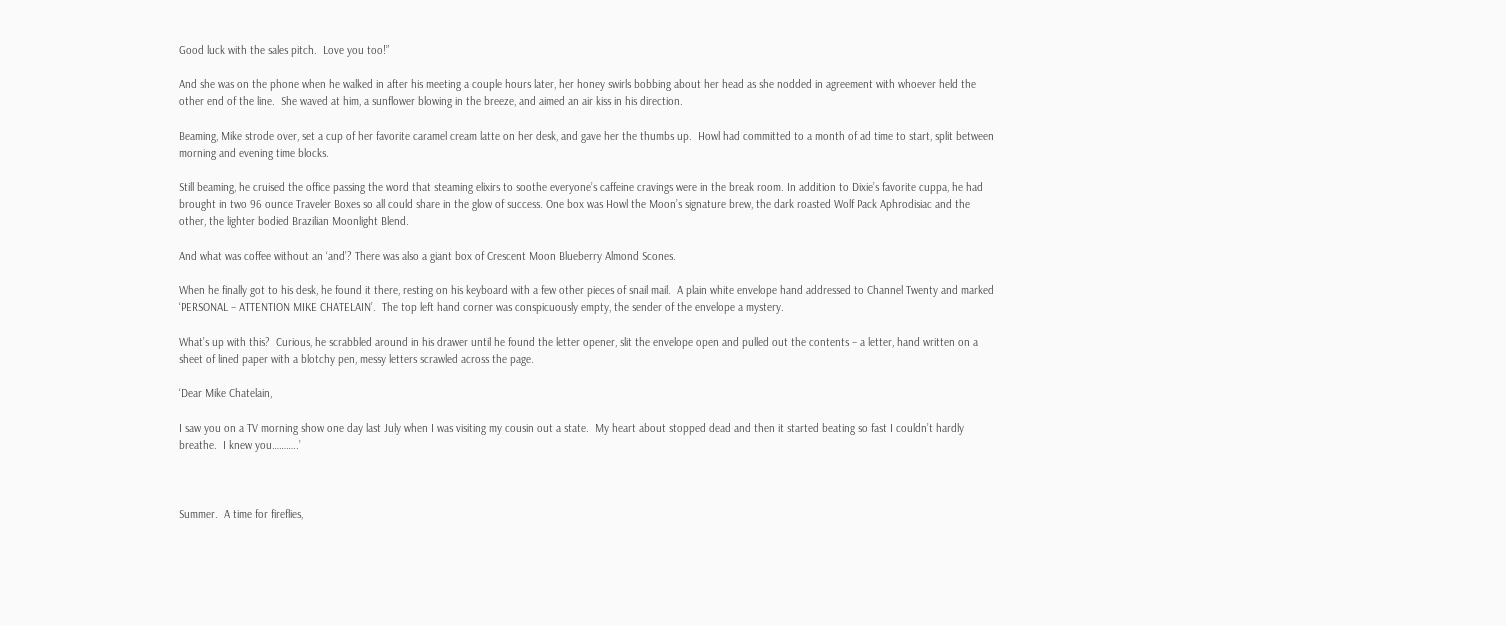Good luck with the sales pitch.  Love you too!”

And she was on the phone when he walked in after his meeting a couple hours later, her honey swirls bobbing about her head as she nodded in agreement with whoever held the other end of the line.  She waved at him, a sunflower blowing in the breeze, and aimed an air kiss in his direction.

Beaming, Mike strode over, set a cup of her favorite caramel cream latte on her desk, and gave her the thumbs up.  Howl had committed to a month of ad time to start, split between morning and evening time blocks.

Still beaming, he cruised the office passing the word that steaming elixirs to soothe everyone’s caffeine cravings were in the break room. In addition to Dixie’s favorite cuppa, he had brought in two 96 ounce Traveler Boxes so all could share in the glow of success. One box was Howl the Moon’s signature brew, the dark roasted Wolf Pack Aphrodisiac and the other, the lighter bodied Brazilian Moonlight Blend.

And what was coffee without an ‘and’? There was also a giant box of Crescent Moon Blueberry Almond Scones.

When he finally got to his desk, he found it there, resting on his keyboard with a few other pieces of snail mail.  A plain white envelope hand addressed to Channel Twenty and marked ‘PERSONAL – ATTENTION MIKE CHATELAIN’.  The top left hand corner was conspicuously empty, the sender of the envelope a mystery.

What’s up with this?  Curious, he scrabbled around in his drawer until he found the letter opener, slit the envelope open and pulled out the contents – a letter, hand written on a sheet of lined paper with a blotchy pen, messy letters scrawled across the page.

‘Dear Mike Chatelain,

I saw you on a TV morning show one day last July when I was visiting my cousin out a state.  My heart about stopped dead and then it started beating so fast I couldn’t hardly breathe.  I knew you………..’



Summer.  A time for fireflies,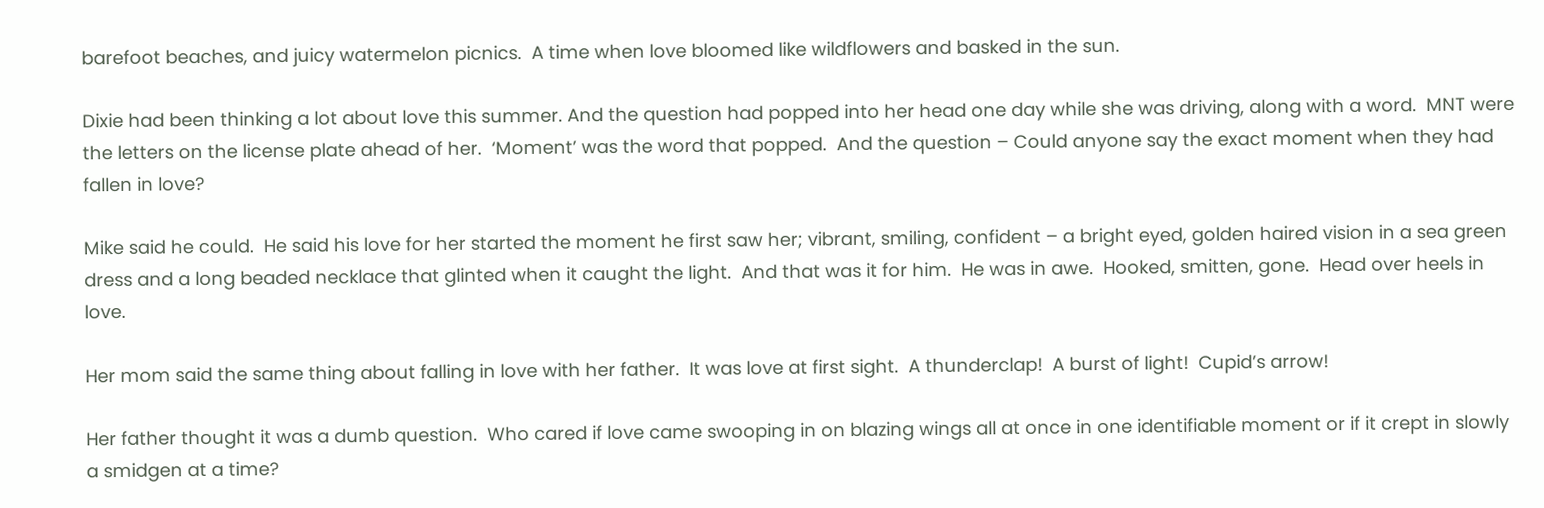barefoot beaches, and juicy watermelon picnics.  A time when love bloomed like wildflowers and basked in the sun.

Dixie had been thinking a lot about love this summer. And the question had popped into her head one day while she was driving, along with a word.  MNT were the letters on the license plate ahead of her.  ‘Moment’ was the word that popped.  And the question – Could anyone say the exact moment when they had fallen in love?

Mike said he could.  He said his love for her started the moment he first saw her; vibrant, smiling, confident – a bright eyed, golden haired vision in a sea green dress and a long beaded necklace that glinted when it caught the light.  And that was it for him.  He was in awe.  Hooked, smitten, gone.  Head over heels in love.

Her mom said the same thing about falling in love with her father.  It was love at first sight.  A thunderclap!  A burst of light!  Cupid’s arrow!

Her father thought it was a dumb question.  Who cared if love came swooping in on blazing wings all at once in one identifiable moment or if it crept in slowly a smidgen at a time?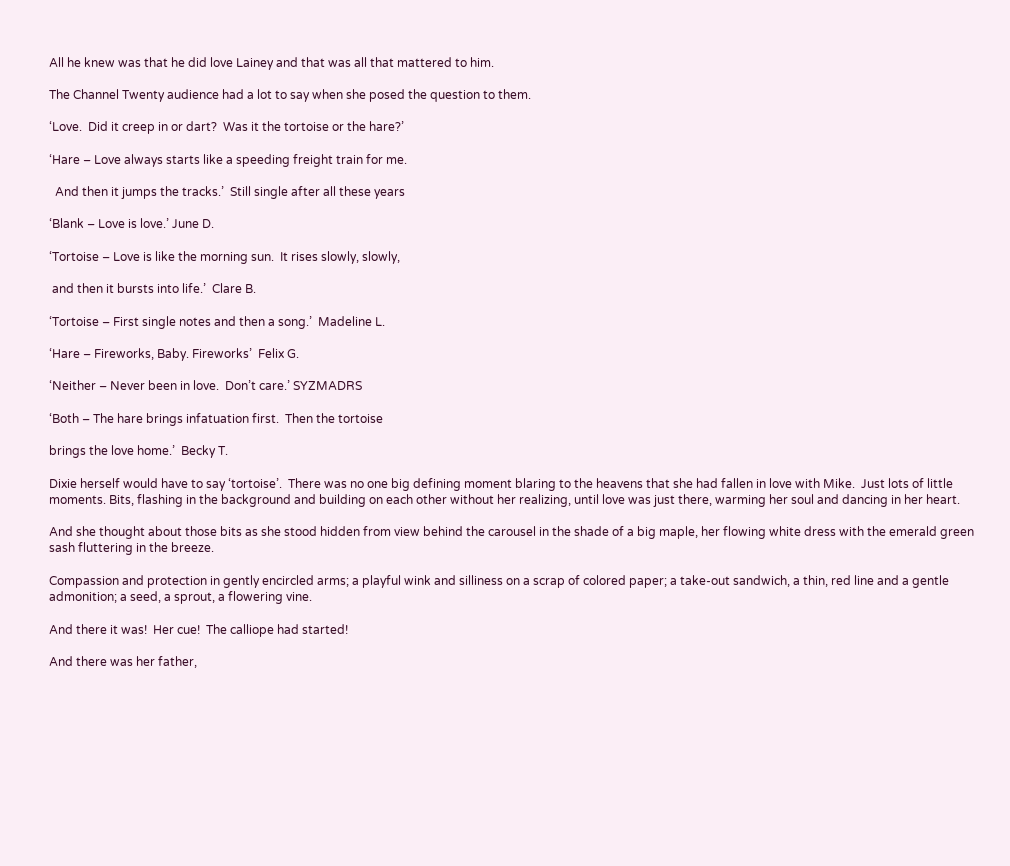All he knew was that he did love Lainey and that was all that mattered to him.

The Channel Twenty audience had a lot to say when she posed the question to them.

‘Love.  Did it creep in or dart?  Was it the tortoise or the hare?’

‘Hare – Love always starts like a speeding freight train for me.

  And then it jumps the tracks.’  Still single after all these years

‘Blank – Love is love.’ June D.

‘Tortoise – Love is like the morning sun.  It rises slowly, slowly,

 and then it bursts into life.’  Clare B.

‘Tortoise – First single notes and then a song.’  Madeline L.

‘Hare – Fireworks, Baby. Fireworks’  Felix G.

‘Neither – Never been in love.  Don’t care.’ SYZMADRS

‘Both – The hare brings infatuation first.  Then the tortoise

brings the love home.’  Becky T.

Dixie herself would have to say ‘tortoise’.  There was no one big defining moment blaring to the heavens that she had fallen in love with Mike.  Just lots of little moments. Bits, flashing in the background and building on each other without her realizing, until love was just there, warming her soul and dancing in her heart.

And she thought about those bits as she stood hidden from view behind the carousel in the shade of a big maple, her flowing white dress with the emerald green sash fluttering in the breeze.

Compassion and protection in gently encircled arms; a playful wink and silliness on a scrap of colored paper; a take-out sandwich, a thin, red line and a gentle admonition; a seed, a sprout, a flowering vine.

And there it was!  Her cue!  The calliope had started!

And there was her father,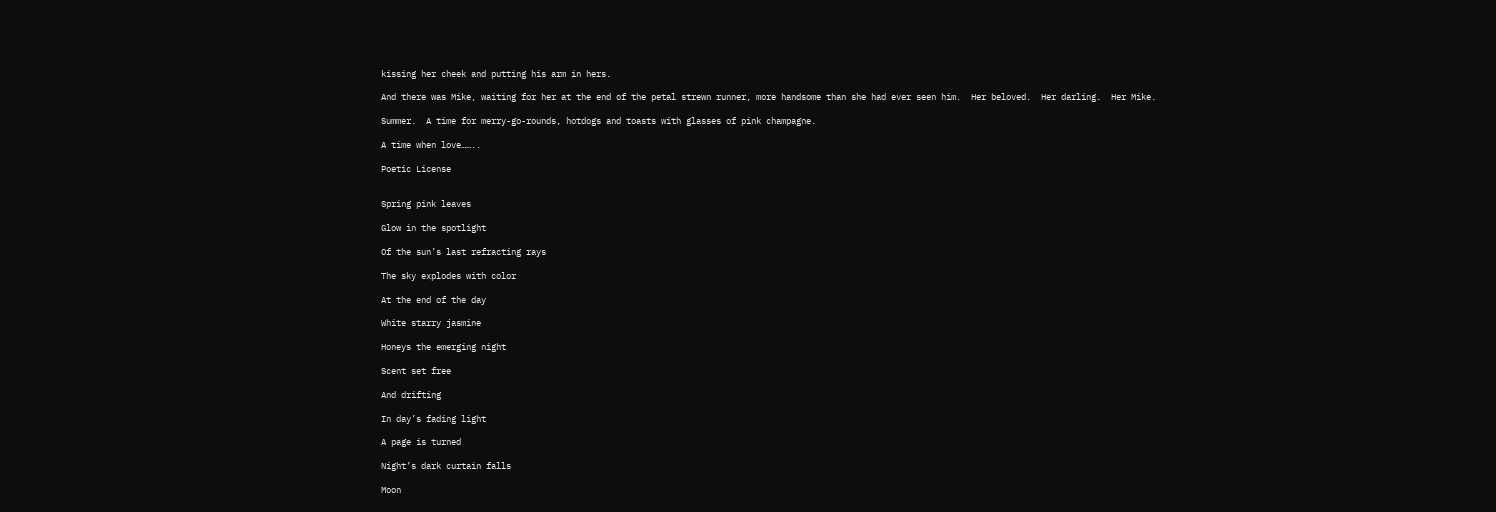kissing her cheek and putting his arm in hers.

And there was Mike, waiting for her at the end of the petal strewn runner, more handsome than she had ever seen him.  Her beloved.  Her darling.  Her Mike.

Summer.  A time for merry-go-rounds, hotdogs and toasts with glasses of pink champagne.

A time when love……..

Poetic License


Spring pink leaves

Glow in the spotlight

Of the sun’s last refracting rays

The sky explodes with color

At the end of the day

White starry jasmine

Honeys the emerging night

Scent set free

And drifting

In day’s fading light

A page is turned

Night’s dark curtain falls

Moon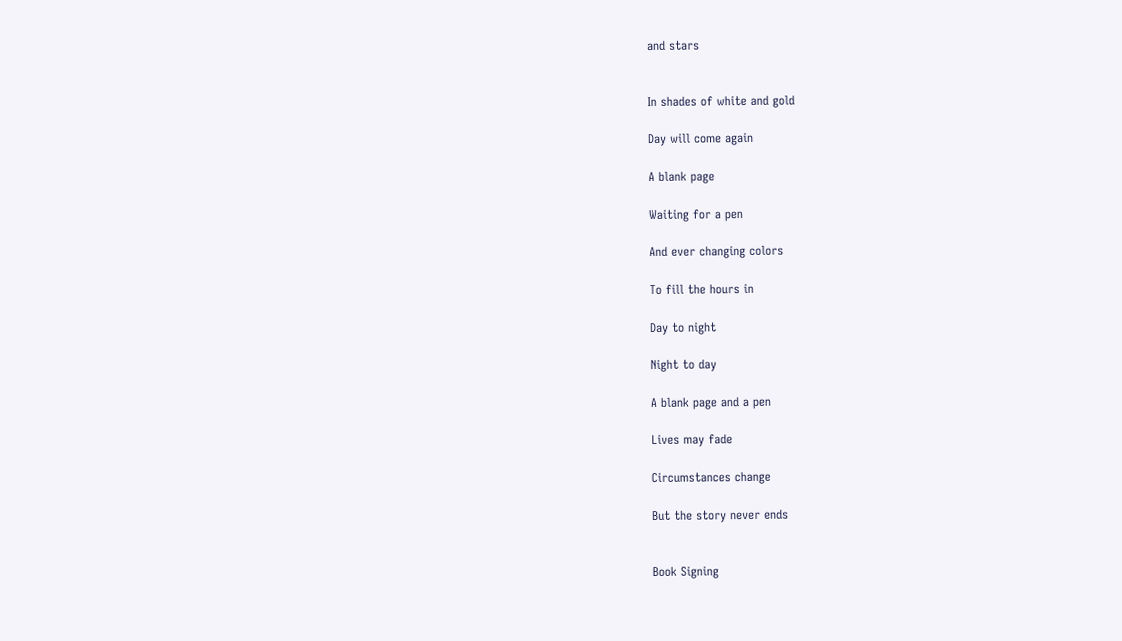and stars


In shades of white and gold

Day will come again

A blank page

Waiting for a pen

And ever changing colors

To fill the hours in

Day to night

Night to day

A blank page and a pen

Lives may fade

Circumstances change

But the story never ends


Book Signing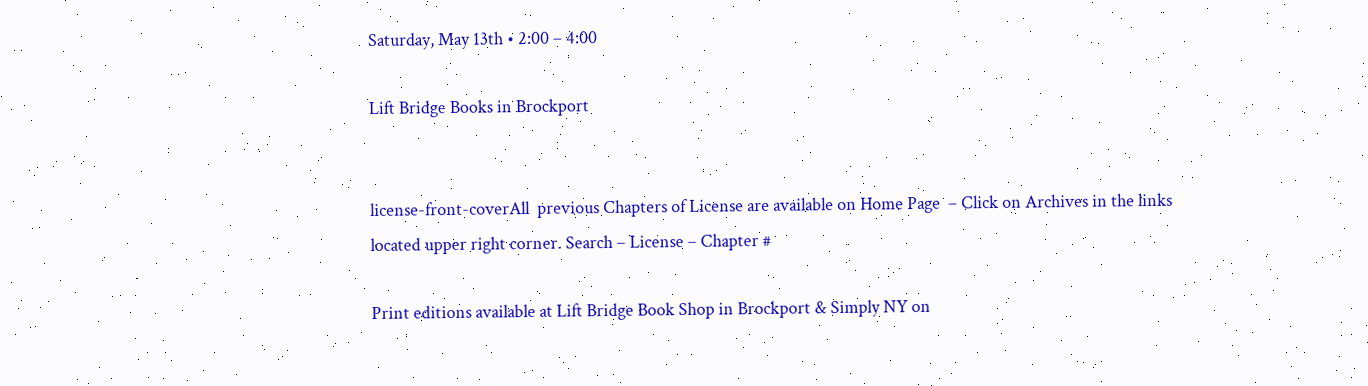Saturday, May 13th • 2:00 – 4:00

Lift Bridge Books in Brockport


license-front-coverAll  previous Chapters of License are available on Home Page  – Click on Archives in the links located upper right corner. Search – License – Chapter #

Print editions available at Lift Bridge Book Shop in Brockport & Simply NY on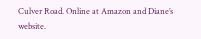Culver Road. Online at Amazon and Diane’s website.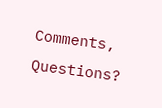Comments, Questions?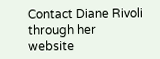Contact Diane Rivoli through her website